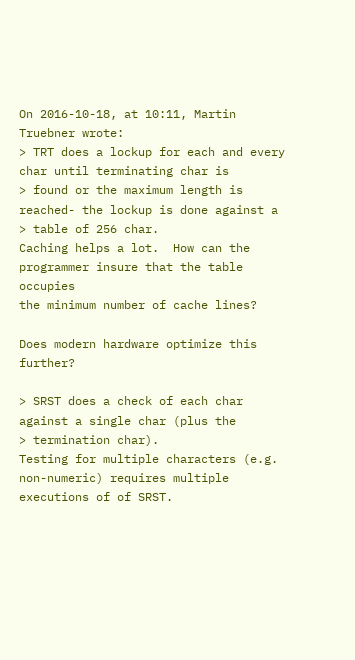On 2016-10-18, at 10:11, Martin Truebner wrote:
> TRT does a lockup for each and every char until terminating char is
> found or the maximum length is reached- the lockup is done against a
> table of 256 char.
Caching helps a lot.  How can the programmer insure that the table occupies
the minimum number of cache lines?

Does modern hardware optimize this further?

> SRST does a check of each char against a single char (plus the
> termination char).
Testing for multiple characters (e.g. non-numeric) requires multiple
executions of of SRST.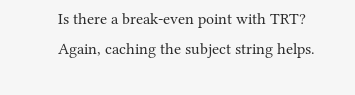Is there a break-even point with TRT?
Again, caching the subject string helps.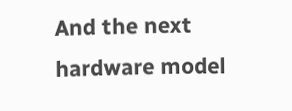And the next hardware model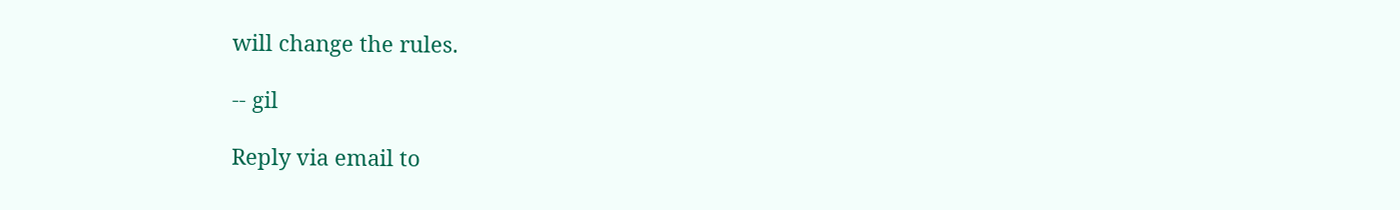will change the rules.

-- gil

Reply via email to